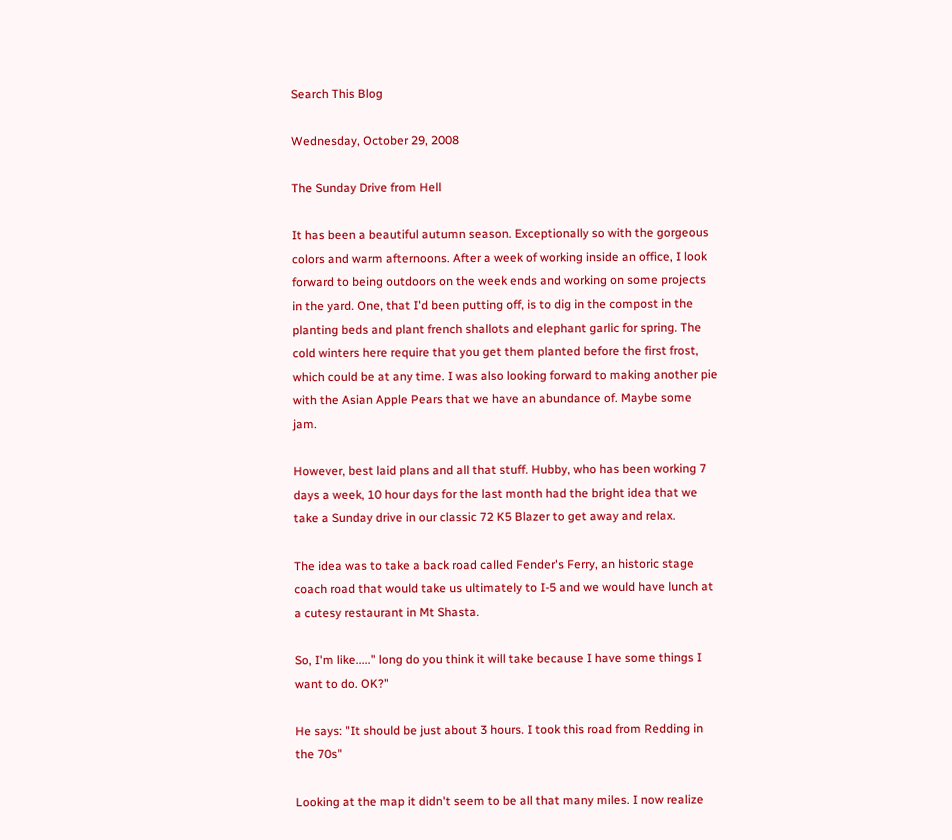Search This Blog

Wednesday, October 29, 2008

The Sunday Drive from Hell

It has been a beautiful autumn season. Exceptionally so with the gorgeous colors and warm afternoons. After a week of working inside an office, I look forward to being outdoors on the week ends and working on some projects in the yard. One, that I'd been putting off, is to dig in the compost in the planting beds and plant french shallots and elephant garlic for spring. The cold winters here require that you get them planted before the first frost, which could be at any time. I was also looking forward to making another pie with the Asian Apple Pears that we have an abundance of. Maybe some jam.

However, best laid plans and all that stuff. Hubby, who has been working 7 days a week, 10 hour days for the last month had the bright idea that we take a Sunday drive in our classic 72 K5 Blazer to get away and relax.

The idea was to take a back road called Fender's Ferry, an historic stage coach road that would take us ultimately to I-5 and we would have lunch at a cutesy restaurant in Mt Shasta.

So, I'm like....." long do you think it will take because I have some things I want to do. OK?"

He says: "It should be just about 3 hours. I took this road from Redding in the 70s"

Looking at the map it didn't seem to be all that many miles. I now realize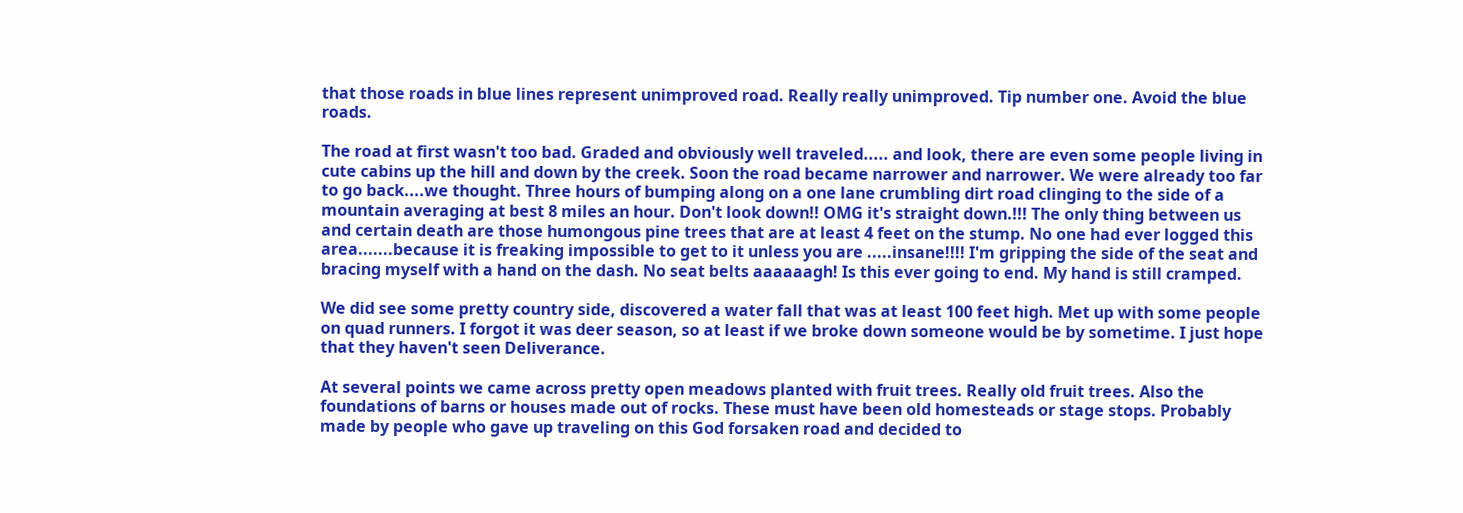that those roads in blue lines represent unimproved road. Really really unimproved. Tip number one. Avoid the blue roads.

The road at first wasn't too bad. Graded and obviously well traveled..... and look, there are even some people living in cute cabins up the hill and down by the creek. Soon the road became narrower and narrower. We were already too far to go back....we thought. Three hours of bumping along on a one lane crumbling dirt road clinging to the side of a mountain averaging at best 8 miles an hour. Don't look down!! OMG it's straight down.!!! The only thing between us and certain death are those humongous pine trees that are at least 4 feet on the stump. No one had ever logged this area.......because it is freaking impossible to get to it unless you are .....insane!!!! I'm gripping the side of the seat and bracing myself with a hand on the dash. No seat belts aaaaaagh! Is this ever going to end. My hand is still cramped.

We did see some pretty country side, discovered a water fall that was at least 100 feet high. Met up with some people on quad runners. I forgot it was deer season, so at least if we broke down someone would be by sometime. I just hope that they haven't seen Deliverance.

At several points we came across pretty open meadows planted with fruit trees. Really old fruit trees. Also the foundations of barns or houses made out of rocks. These must have been old homesteads or stage stops. Probably made by people who gave up traveling on this God forsaken road and decided to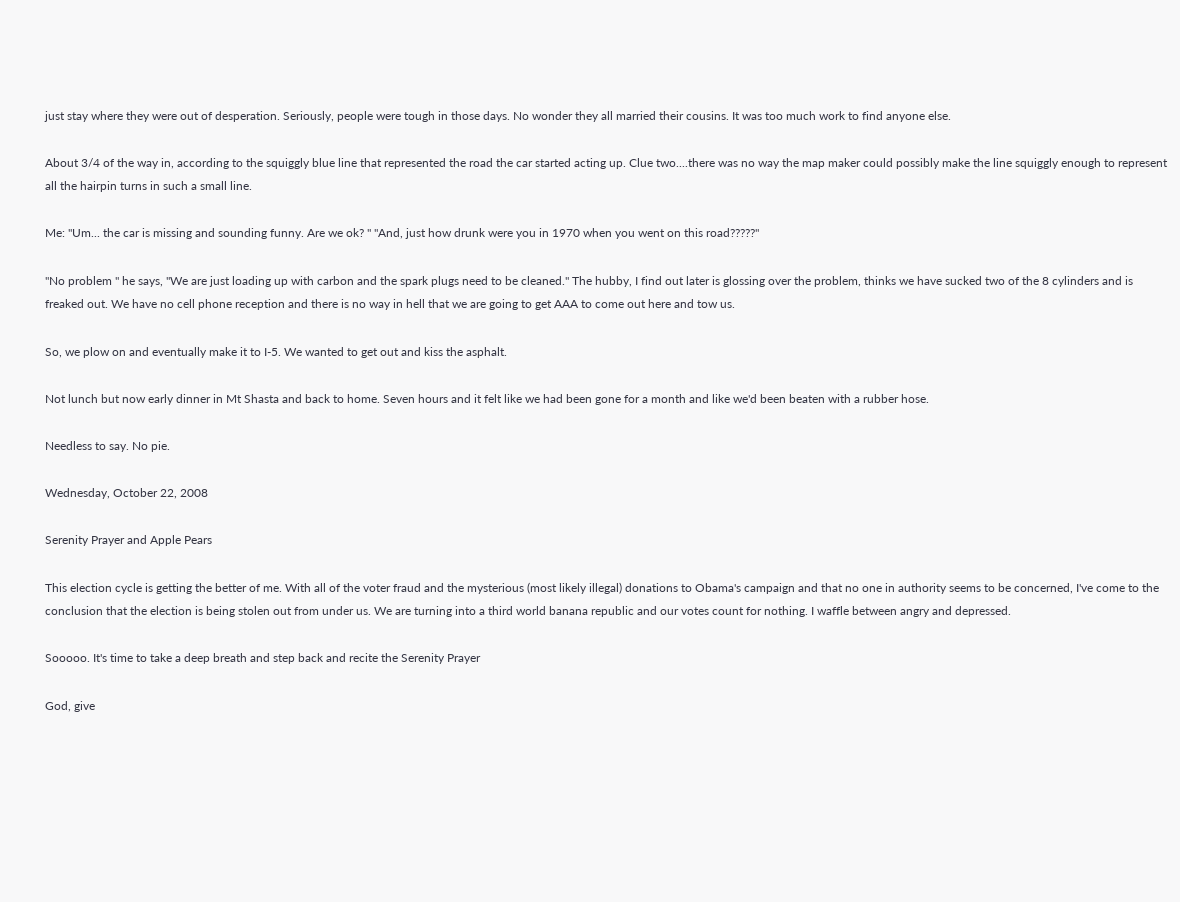just stay where they were out of desperation. Seriously, people were tough in those days. No wonder they all married their cousins. It was too much work to find anyone else.

About 3/4 of the way in, according to the squiggly blue line that represented the road the car started acting up. Clue two....there was no way the map maker could possibly make the line squiggly enough to represent all the hairpin turns in such a small line.

Me: "Um... the car is missing and sounding funny. Are we ok? " "And, just how drunk were you in 1970 when you went on this road?????"

"No problem " he says, "We are just loading up with carbon and the spark plugs need to be cleaned." The hubby, I find out later is glossing over the problem, thinks we have sucked two of the 8 cylinders and is freaked out. We have no cell phone reception and there is no way in hell that we are going to get AAA to come out here and tow us.

So, we plow on and eventually make it to I-5. We wanted to get out and kiss the asphalt.

Not lunch but now early dinner in Mt Shasta and back to home. Seven hours and it felt like we had been gone for a month and like we'd been beaten with a rubber hose.

Needless to say. No pie.

Wednesday, October 22, 2008

Serenity Prayer and Apple Pears

This election cycle is getting the better of me. With all of the voter fraud and the mysterious (most likely illegal) donations to Obama's campaign and that no one in authority seems to be concerned, I've come to the conclusion that the election is being stolen out from under us. We are turning into a third world banana republic and our votes count for nothing. I waffle between angry and depressed.

Sooooo. It's time to take a deep breath and step back and recite the Serenity Prayer

God, give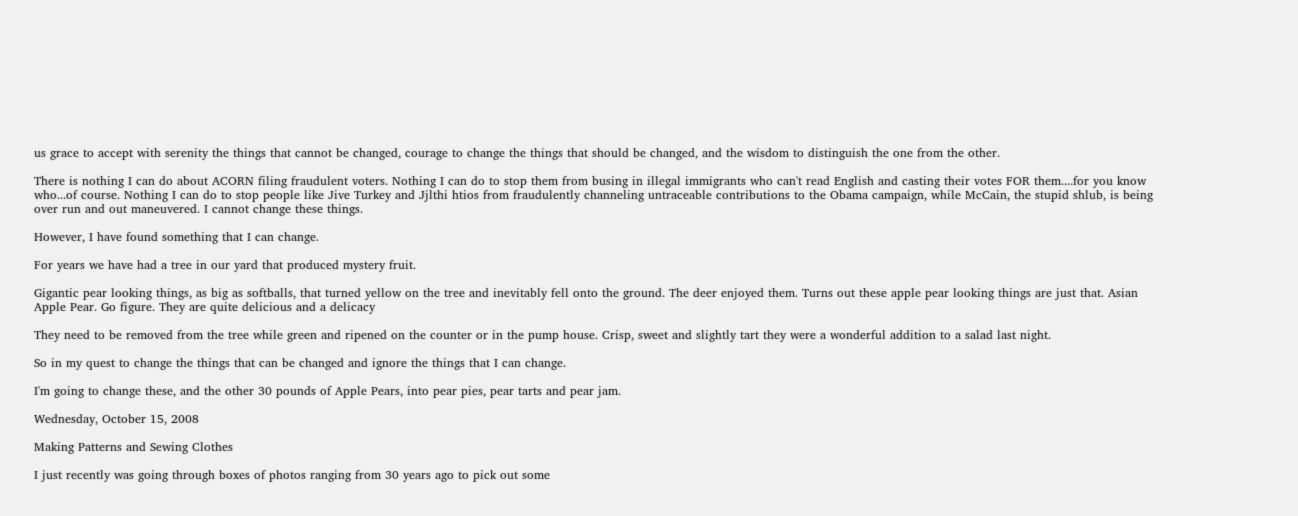us grace to accept with serenity the things that cannot be changed, courage to change the things that should be changed, and the wisdom to distinguish the one from the other.

There is nothing I can do about ACORN filing fraudulent voters. Nothing I can do to stop them from busing in illegal immigrants who can't read English and casting their votes FOR them....for you know who...of course. Nothing I can do to stop people like Jive Turkey and Jjlthi htios from fraudulently channeling untraceable contributions to the Obama campaign, while McCain, the stupid shlub, is being over run and out maneuvered. I cannot change these things.

However, I have found something that I can change.

For years we have had a tree in our yard that produced mystery fruit.

Gigantic pear looking things, as big as softballs, that turned yellow on the tree and inevitably fell onto the ground. The deer enjoyed them. Turns out these apple pear looking things are just that. Asian Apple Pear. Go figure. They are quite delicious and a delicacy

They need to be removed from the tree while green and ripened on the counter or in the pump house. Crisp, sweet and slightly tart they were a wonderful addition to a salad last night.

So in my quest to change the things that can be changed and ignore the things that I can change.

I'm going to change these, and the other 30 pounds of Apple Pears, into pear pies, pear tarts and pear jam.

Wednesday, October 15, 2008

Making Patterns and Sewing Clothes

I just recently was going through boxes of photos ranging from 30 years ago to pick out some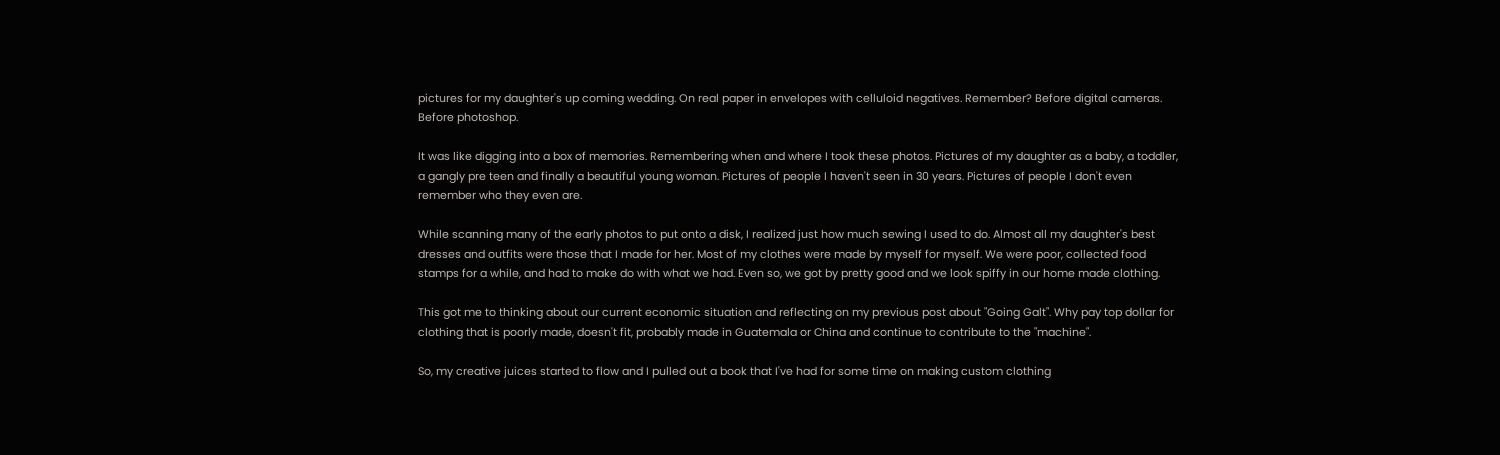pictures for my daughter's up coming wedding. On real paper in envelopes with celluloid negatives. Remember? Before digital cameras. Before photoshop.

It was like digging into a box of memories. Remembering when and where I took these photos. Pictures of my daughter as a baby, a toddler, a gangly pre teen and finally a beautiful young woman. Pictures of people I haven't seen in 30 years. Pictures of people I don't even remember who they even are.

While scanning many of the early photos to put onto a disk, I realized just how much sewing I used to do. Almost all my daughter's best dresses and outfits were those that I made for her. Most of my clothes were made by myself for myself. We were poor, collected food stamps for a while, and had to make do with what we had. Even so, we got by pretty good and we look spiffy in our home made clothing.

This got me to thinking about our current economic situation and reflecting on my previous post about "Going Galt". Why pay top dollar for clothing that is poorly made, doesn't fit, probably made in Guatemala or China and continue to contribute to the "machine".

So, my creative juices started to flow and I pulled out a book that I've had for some time on making custom clothing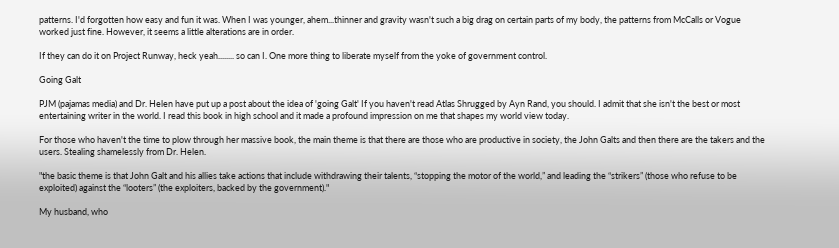patterns. I'd forgotten how easy and fun it was. When I was younger, ahem...thinner and gravity wasn't such a big drag on certain parts of my body, the patterns from McCalls or Vogue worked just fine. However, it seems a little alterations are in order.

If they can do it on Project Runway, heck yeah........ so can I. One more thing to liberate myself from the yoke of government control.

Going Galt

PJM (pajamas media) and Dr. Helen have put up a post about the idea of 'going Galt' If you haven't read Atlas Shrugged by Ayn Rand, you should. I admit that she isn't the best or most entertaining writer in the world. I read this book in high school and it made a profound impression on me that shapes my world view today.

For those who haven't the time to plow through her massive book, the main theme is that there are those who are productive in society, the John Galts and then there are the takers and the users. Stealing shamelessly from Dr. Helen.

"the basic theme is that John Galt and his allies take actions that include withdrawing their talents, “stopping the motor of the world,” and leading the “strikers” (those who refuse to be exploited) against the “looters” (the exploiters, backed by the government)."

My husband, who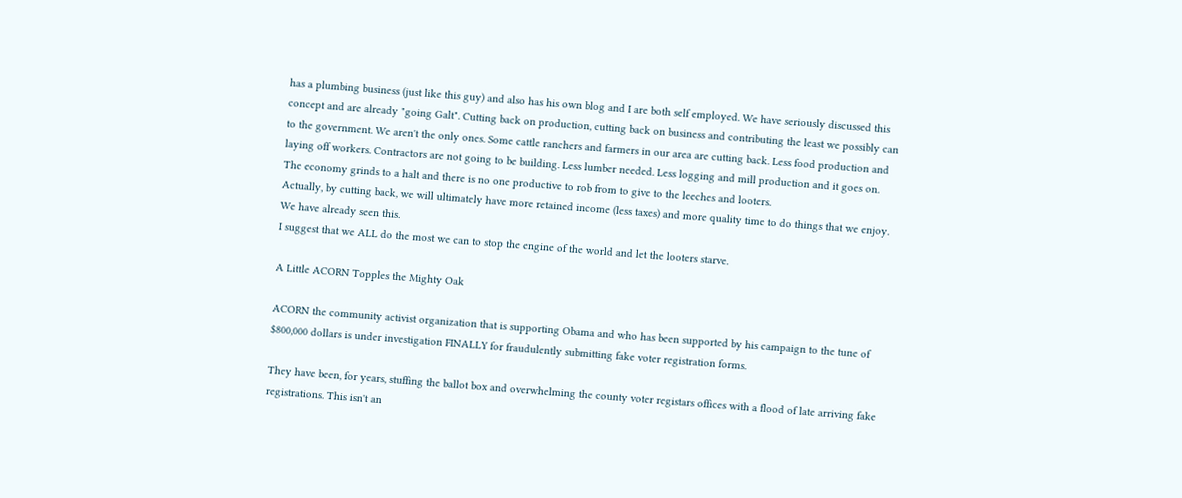has a plumbing business (just like this guy) and also has his own blog and I are both self employed. We have seriously discussed this concept and are already "going Galt". Cutting back on production, cutting back on business and contributing the least we possibly can to the government. We aren't the only ones. Some cattle ranchers and farmers in our area are cutting back. Less food production and laying off workers. Contractors are not going to be building. Less lumber needed. Less logging and mill production and it goes on. The economy grinds to a halt and there is no one productive to rob from to give to the leeches and looters.
Actually, by cutting back, we will ultimately have more retained income (less taxes) and more quality time to do things that we enjoy. We have already seen this.
I suggest that we ALL do the most we can to stop the engine of the world and let the looters starve.

A Little ACORN Topples the Mighty Oak

ACORN the community activist organization that is supporting Obama and who has been supported by his campaign to the tune of $800,000 dollars is under investigation FINALLY for fraudulently submitting fake voter registration forms.

They have been, for years, stuffing the ballot box and overwhelming the county voter registars offices with a flood of late arriving fake registrations. This isn't an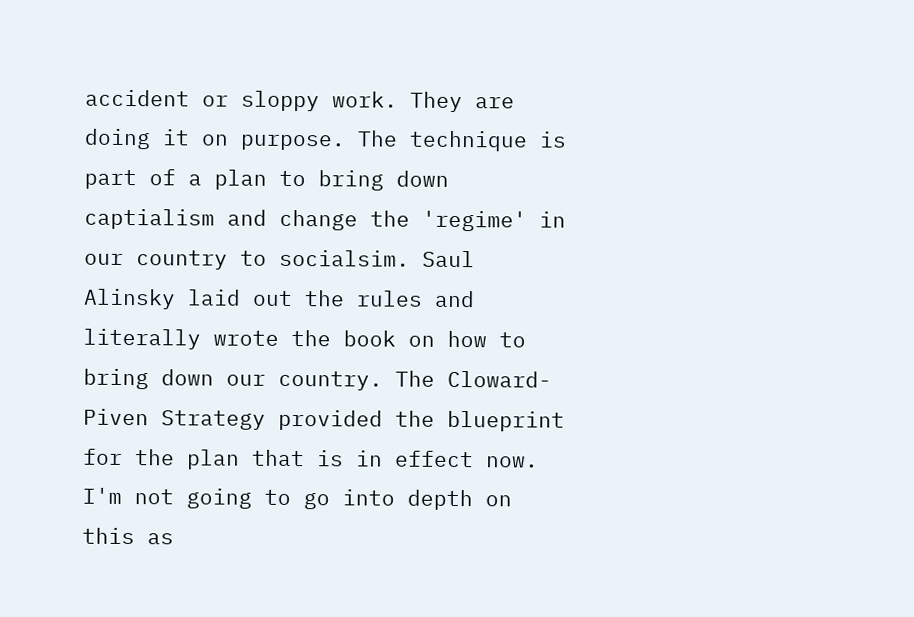accident or sloppy work. They are doing it on purpose. The technique is part of a plan to bring down captialism and change the 'regime' in our country to socialsim. Saul Alinsky laid out the rules and literally wrote the book on how to bring down our country. The Cloward-Piven Strategy provided the blueprint for the plan that is in effect now. I'm not going to go into depth on this as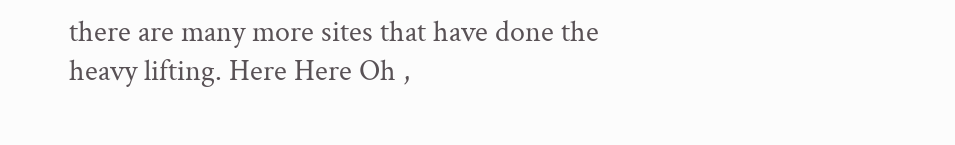there are many more sites that have done the heavy lifting. Here Here Oh ,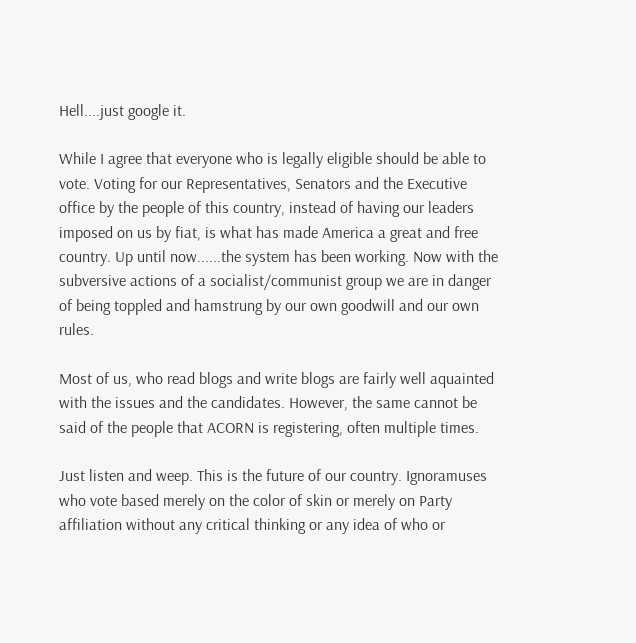Hell....just google it.

While I agree that everyone who is legally eligible should be able to vote. Voting for our Representatives, Senators and the Executive office by the people of this country, instead of having our leaders imposed on us by fiat, is what has made America a great and free country. Up until now......the system has been working. Now with the subversive actions of a socialist/communist group we are in danger of being toppled and hamstrung by our own goodwill and our own rules.

Most of us, who read blogs and write blogs are fairly well aquainted with the issues and the candidates. However, the same cannot be said of the people that ACORN is registering, often multiple times.

Just listen and weep. This is the future of our country. Ignoramuses who vote based merely on the color of skin or merely on Party affiliation without any critical thinking or any idea of who or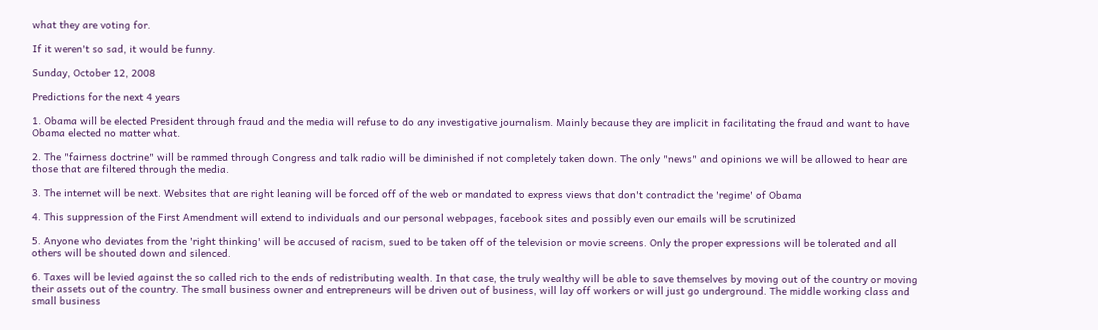what they are voting for.

If it weren't so sad, it would be funny.

Sunday, October 12, 2008

Predictions for the next 4 years

1. Obama will be elected President through fraud and the media will refuse to do any investigative journalism. Mainly because they are implicit in facilitating the fraud and want to have Obama elected no matter what.

2. The "fairness doctrine" will be rammed through Congress and talk radio will be diminished if not completely taken down. The only "news" and opinions we will be allowed to hear are those that are filtered through the media.

3. The internet will be next. Websites that are right leaning will be forced off of the web or mandated to express views that don't contradict the 'regime' of Obama

4. This suppression of the First Amendment will extend to individuals and our personal webpages, facebook sites and possibly even our emails will be scrutinized

5. Anyone who deviates from the 'right thinking' will be accused of racism, sued to be taken off of the television or movie screens. Only the proper expressions will be tolerated and all others will be shouted down and silenced.

6. Taxes will be levied against the so called rich to the ends of redistributing wealth. In that case, the truly wealthy will be able to save themselves by moving out of the country or moving their assets out of the country. The small business owner and entrepreneurs will be driven out of business, will lay off workers or will just go underground. The middle working class and small business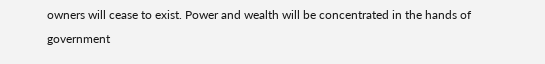owners will cease to exist. Power and wealth will be concentrated in the hands of government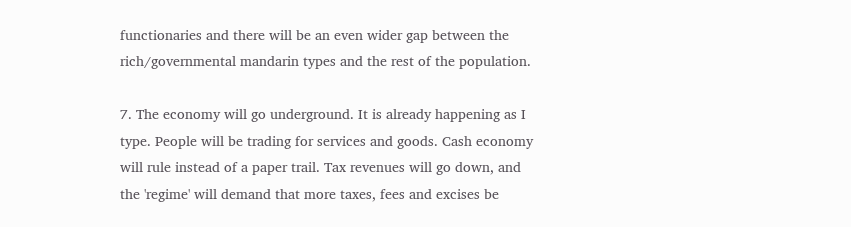functionaries and there will be an even wider gap between the rich/governmental mandarin types and the rest of the population.

7. The economy will go underground. It is already happening as I type. People will be trading for services and goods. Cash economy will rule instead of a paper trail. Tax revenues will go down, and the 'regime' will demand that more taxes, fees and excises be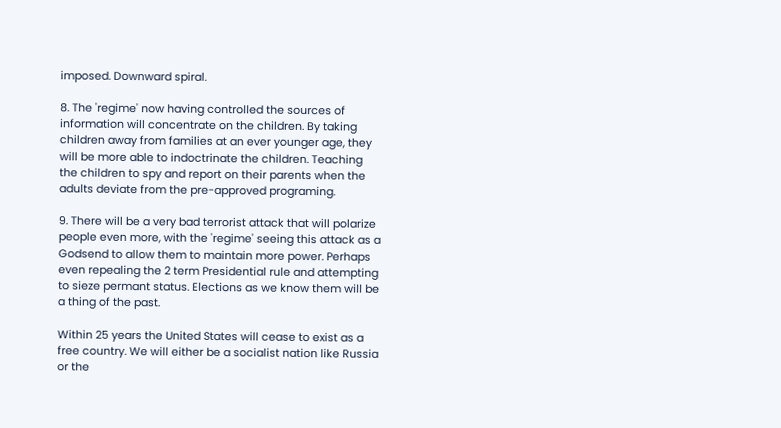imposed. Downward spiral.

8. The 'regime' now having controlled the sources of information will concentrate on the children. By taking children away from families at an ever younger age, they will be more able to indoctrinate the children. Teaching the children to spy and report on their parents when the adults deviate from the pre-approved programing.

9. There will be a very bad terrorist attack that will polarize people even more, with the 'regime' seeing this attack as a Godsend to allow them to maintain more power. Perhaps even repealing the 2 term Presidential rule and attempting to sieze permant status. Elections as we know them will be a thing of the past.

Within 25 years the United States will cease to exist as a free country. We will either be a socialist nation like Russia or the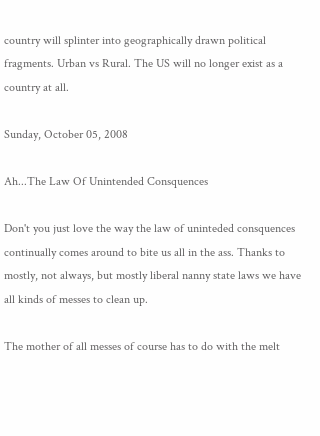country will splinter into geographically drawn political fragments. Urban vs Rural. The US will no longer exist as a country at all.

Sunday, October 05, 2008

Ah...The Law Of Unintended Consquences

Don't you just love the way the law of uninteded consquences continually comes around to bite us all in the ass. Thanks to mostly, not always, but mostly liberal nanny state laws we have all kinds of messes to clean up.

The mother of all messes of course has to do with the melt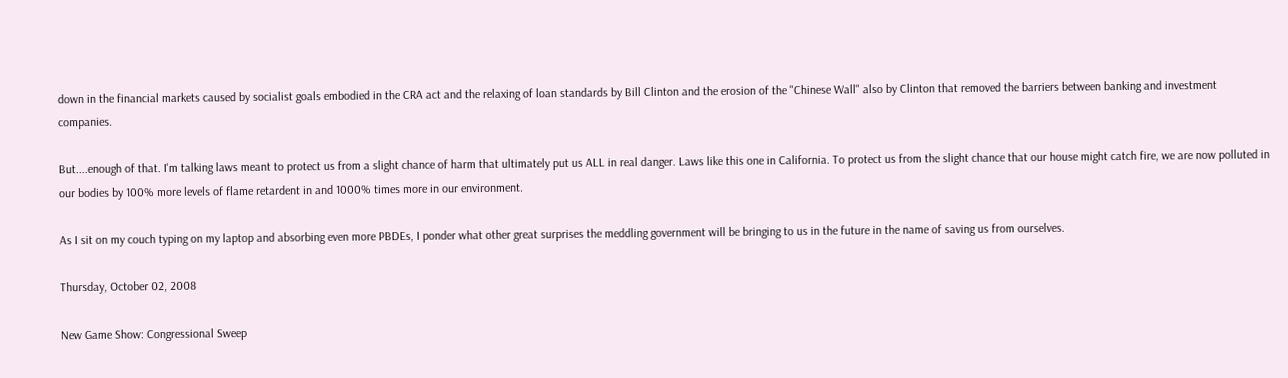down in the financial markets caused by socialist goals embodied in the CRA act and the relaxing of loan standards by Bill Clinton and the erosion of the "Chinese Wall" also by Clinton that removed the barriers between banking and investment companies.

But....enough of that. I'm talking laws meant to protect us from a slight chance of harm that ultimately put us ALL in real danger. Laws like this one in California. To protect us from the slight chance that our house might catch fire, we are now polluted in our bodies by 100% more levels of flame retardent in and 1000% times more in our environment.

As I sit on my couch typing on my laptop and absorbing even more PBDEs, I ponder what other great surprises the meddling government will be bringing to us in the future in the name of saving us from ourselves.

Thursday, October 02, 2008

New Game Show: Congressional Sweep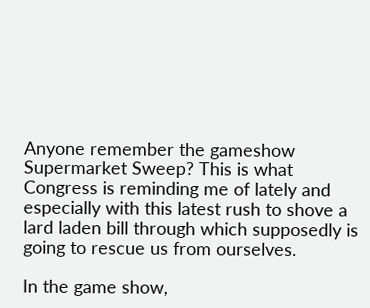Anyone remember the gameshow Supermarket Sweep? This is what Congress is reminding me of lately and especially with this latest rush to shove a lard laden bill through which supposedly is going to rescue us from ourselves.

In the game show,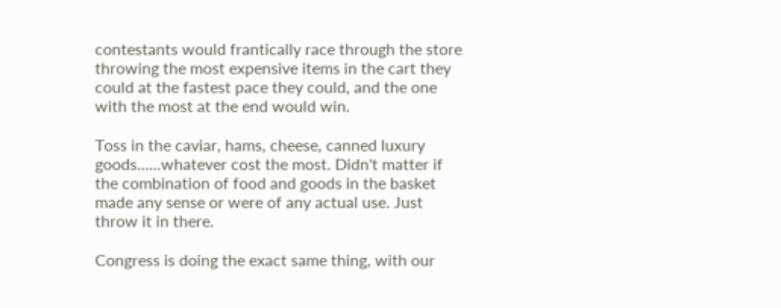contestants would frantically race through the store throwing the most expensive items in the cart they could at the fastest pace they could, and the one with the most at the end would win.

Toss in the caviar, hams, cheese, canned luxury goods......whatever cost the most. Didn't matter if the combination of food and goods in the basket made any sense or were of any actual use. Just throw it in there.

Congress is doing the exact same thing, with our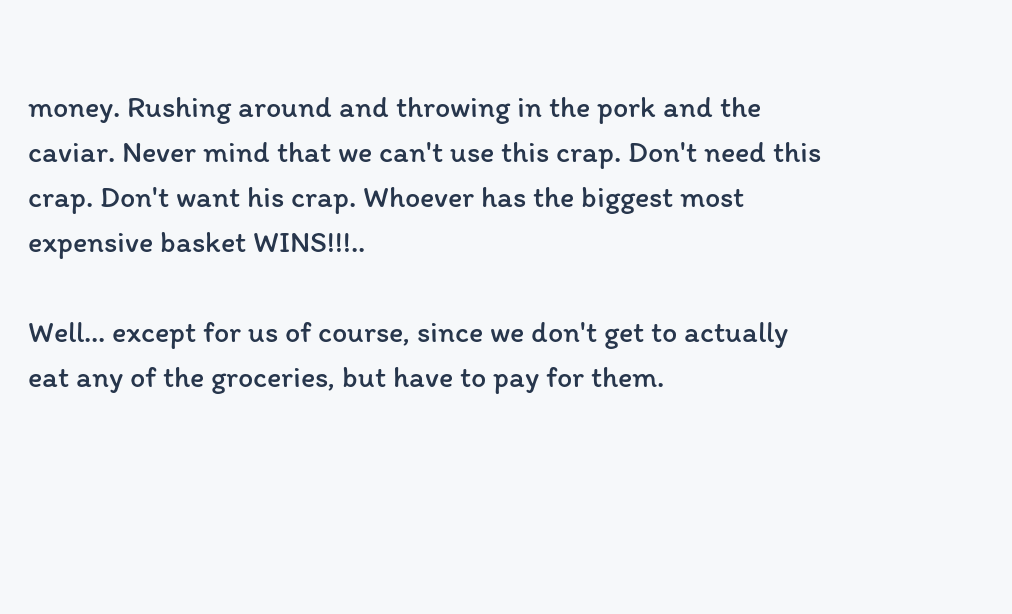money. Rushing around and throwing in the pork and the caviar. Never mind that we can't use this crap. Don't need this crap. Don't want his crap. Whoever has the biggest most expensive basket WINS!!!..

Well... except for us of course, since we don't get to actually eat any of the groceries, but have to pay for them.